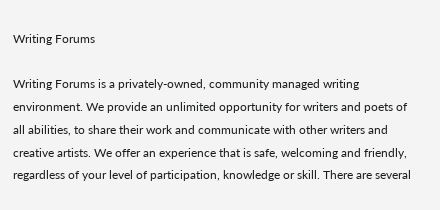Writing Forums

Writing Forums is a privately-owned, community managed writing environment. We provide an unlimited opportunity for writers and poets of all abilities, to share their work and communicate with other writers and creative artists. We offer an experience that is safe, welcoming and friendly, regardless of your level of participation, knowledge or skill. There are several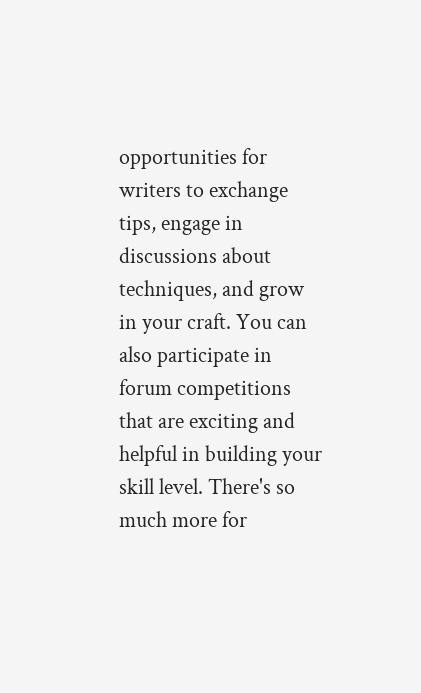opportunities for writers to exchange tips, engage in discussions about techniques, and grow in your craft. You can also participate in forum competitions that are exciting and helpful in building your skill level. There's so much more for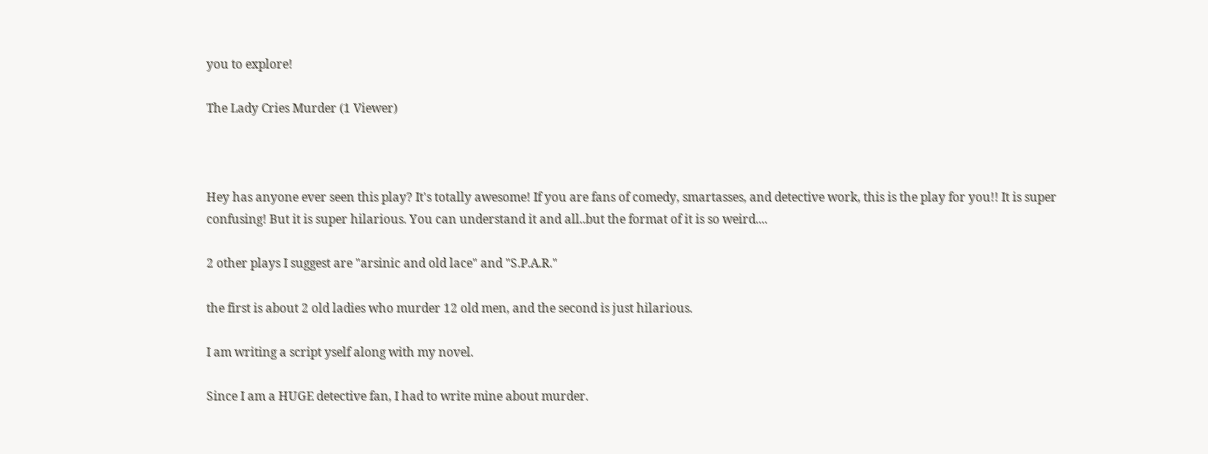you to explore!

The Lady Cries Murder (1 Viewer)



Hey has anyone ever seen this play? It's totally awesome! If you are fans of comedy, smartasses, and detective work, this is the play for you!! It is super confusing! But it is super hilarious. You can understand it and all..but the format of it is so weird....

2 other plays I suggest are "arsinic and old lace" and "S.P.A.R."

the first is about 2 old ladies who murder 12 old men, and the second is just hilarious.

I am writing a script yself along with my novel.

Since I am a HUGE detective fan, I had to write mine about murder.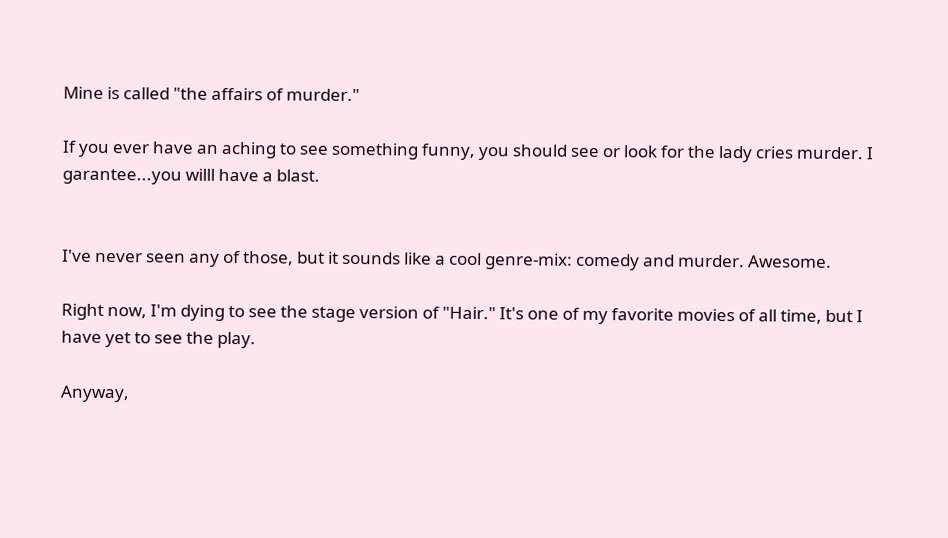Mine is called "the affairs of murder."

If you ever have an aching to see something funny, you should see or look for the lady cries murder. I garantee...you willl have a blast.


I've never seen any of those, but it sounds like a cool genre-mix: comedy and murder. Awesome.

Right now, I'm dying to see the stage version of "Hair." It's one of my favorite movies of all time, but I have yet to see the play.

Anyway,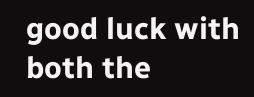good luck with both the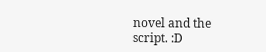novel and the script. :D